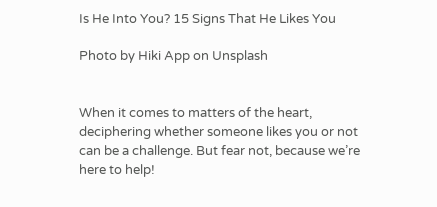Is He Into You? 15 Signs That He Likes You

Photo by Hiki App on Unsplash


When it comes to matters of the heart, deciphering whether someone likes you or not can be a challenge. But fear not, because we’re here to help!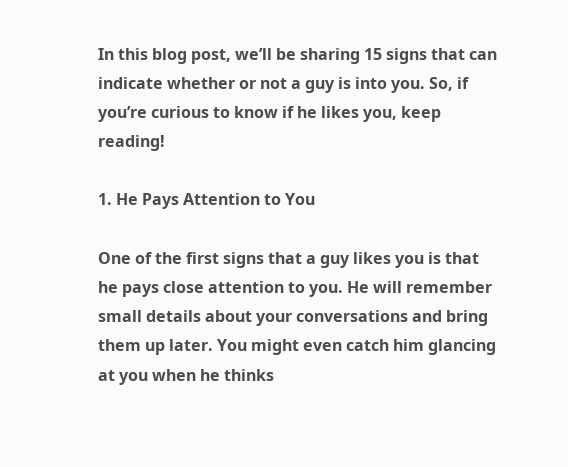In this blog post, we’ll be sharing 15 signs that can indicate whether or not a guy is into you. So, if you’re curious to know if he likes you, keep reading!

1. He Pays Attention to You

One of the first signs that a guy likes you is that he pays close attention to you. He will remember small details about your conversations and bring them up later. You might even catch him glancing at you when he thinks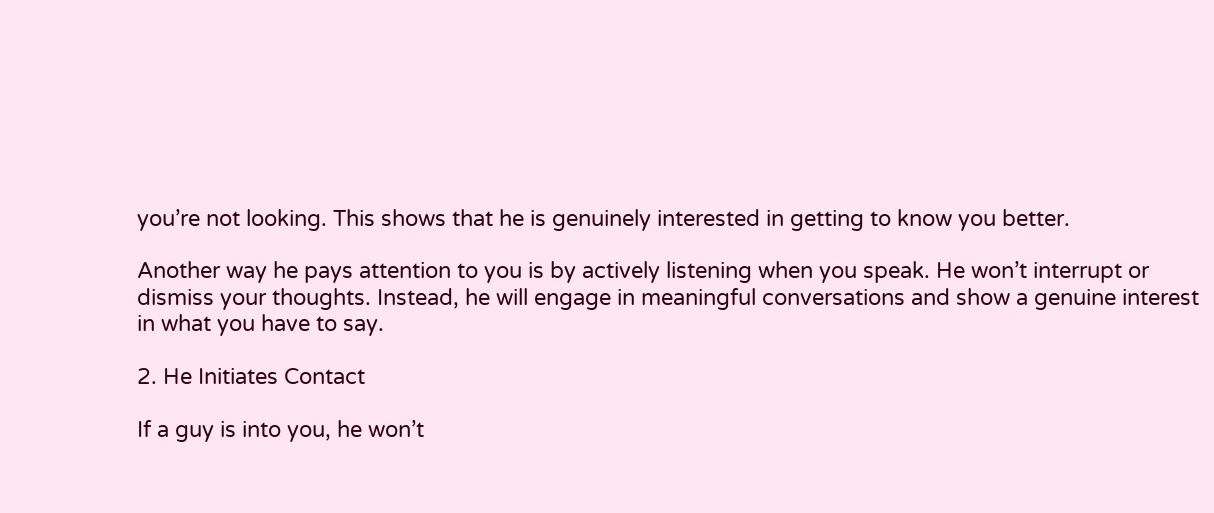you’re not looking. This shows that he is genuinely interested in getting to know you better.

Another way he pays attention to you is by actively listening when you speak. He won’t interrupt or dismiss your thoughts. Instead, he will engage in meaningful conversations and show a genuine interest in what you have to say.

2. He Initiates Contact

If a guy is into you, he won’t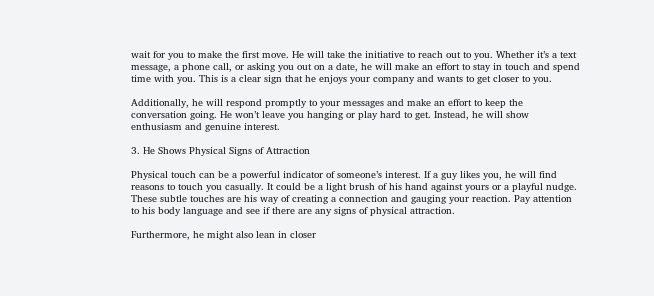wait for you to make the first move. He will take the initiative to reach out to you. Whether it’s a text message, a phone call, or asking you out on a date, he will make an effort to stay in touch and spend time with you. This is a clear sign that he enjoys your company and wants to get closer to you.

Additionally, he will respond promptly to your messages and make an effort to keep the conversation going. He won’t leave you hanging or play hard to get. Instead, he will show enthusiasm and genuine interest.

3. He Shows Physical Signs of Attraction

Physical touch can be a powerful indicator of someone’s interest. If a guy likes you, he will find reasons to touch you casually. It could be a light brush of his hand against yours or a playful nudge. These subtle touches are his way of creating a connection and gauging your reaction. Pay attention to his body language and see if there are any signs of physical attraction.

Furthermore, he might also lean in closer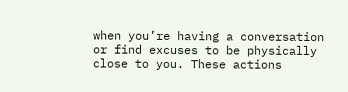when you’re having a conversation or find excuses to be physically close to you. These actions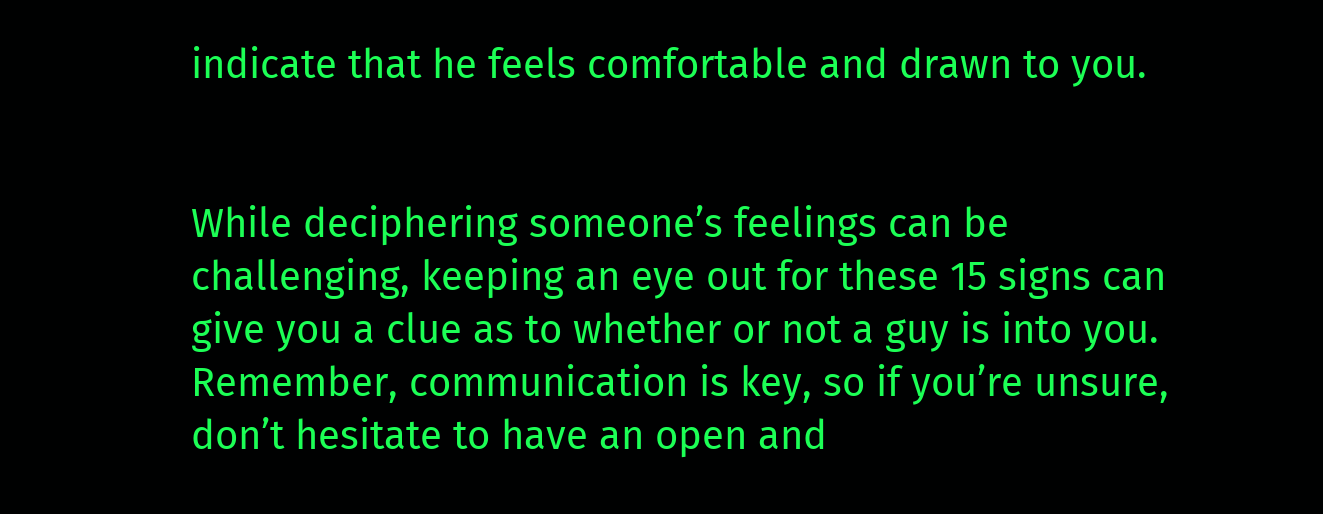indicate that he feels comfortable and drawn to you.


While deciphering someone’s feelings can be challenging, keeping an eye out for these 15 signs can give you a clue as to whether or not a guy is into you. Remember, communication is key, so if you’re unsure, don’t hesitate to have an open and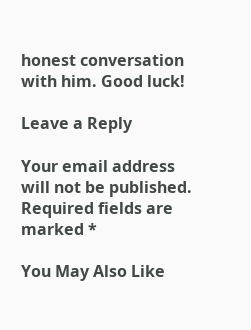honest conversation with him. Good luck!

Leave a Reply

Your email address will not be published. Required fields are marked *

You May Also Like